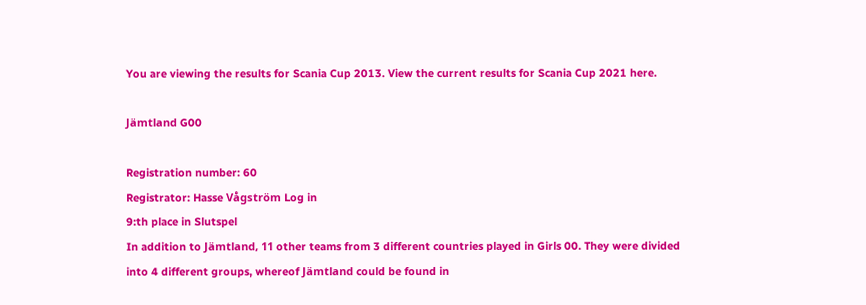You are viewing the results for Scania Cup 2013. View the current results for Scania Cup 2021 here.

Jämtland G00

Registration number: 60
Registrator: Hasse Vågström Log in
9:th place in Slutspel
In addition to Jämtland, 11 other teams from 3 different countries played in Girls 00. They were divided into 4 different groups, whereof Jämtland could be found in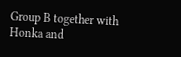Group B together with Honka and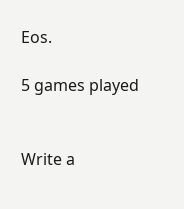Eos.

5 games played


Write a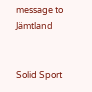message to Jämtland


Solid Sport